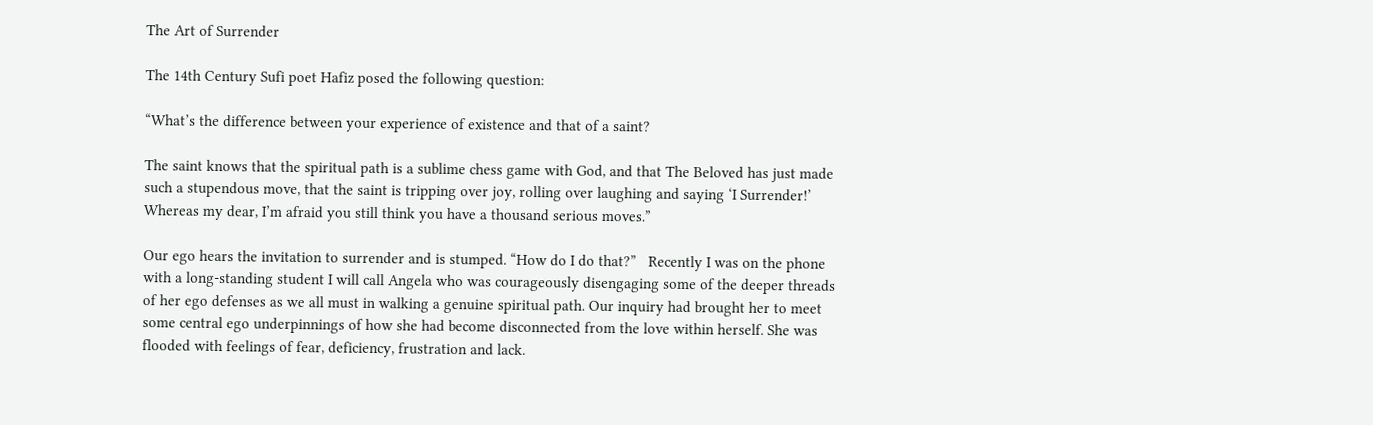The Art of Surrender

The 14th Century Sufi poet Hafiz posed the following question:

“What’s the difference between your experience of existence and that of a saint?

The saint knows that the spiritual path is a sublime chess game with God, and that The Beloved has just made such a stupendous move, that the saint is tripping over joy, rolling over laughing and saying ‘I Surrender!’ Whereas my dear, I’m afraid you still think you have a thousand serious moves.”

Our ego hears the invitation to surrender and is stumped. “How do I do that?”   Recently I was on the phone with a long-standing student I will call Angela who was courageously disengaging some of the deeper threads of her ego defenses as we all must in walking a genuine spiritual path. Our inquiry had brought her to meet some central ego underpinnings of how she had become disconnected from the love within herself. She was flooded with feelings of fear, deficiency, frustration and lack.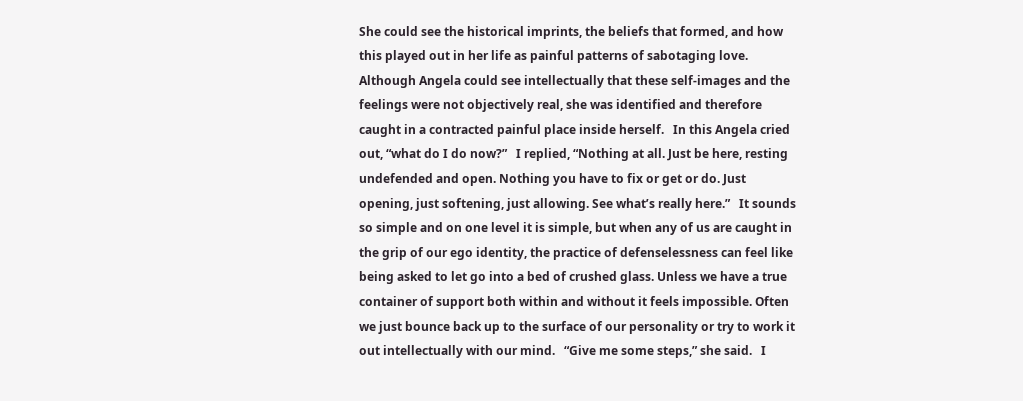She could see the historical imprints, the beliefs that formed, and how this played out in her life as painful patterns of sabotaging love. Although Angela could see intellectually that these self-images and the feelings were not objectively real, she was identified and therefore caught in a contracted painful place inside herself.   In this Angela cried out, “what do I do now?”   I replied, “Nothing at all. Just be here, resting undefended and open. Nothing you have to fix or get or do. Just opening, just softening, just allowing. See what’s really here.”   It sounds so simple and on one level it is simple, but when any of us are caught in the grip of our ego identity, the practice of defenselessness can feel like being asked to let go into a bed of crushed glass. Unless we have a true container of support both within and without it feels impossible. Often we just bounce back up to the surface of our personality or try to work it out intellectually with our mind.   “Give me some steps,” she said.   I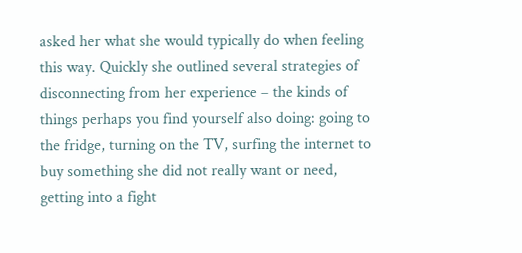asked her what she would typically do when feeling this way. Quickly she outlined several strategies of disconnecting from her experience – the kinds of things perhaps you find yourself also doing: going to the fridge, turning on the TV, surfing the internet to buy something she did not really want or need, getting into a fight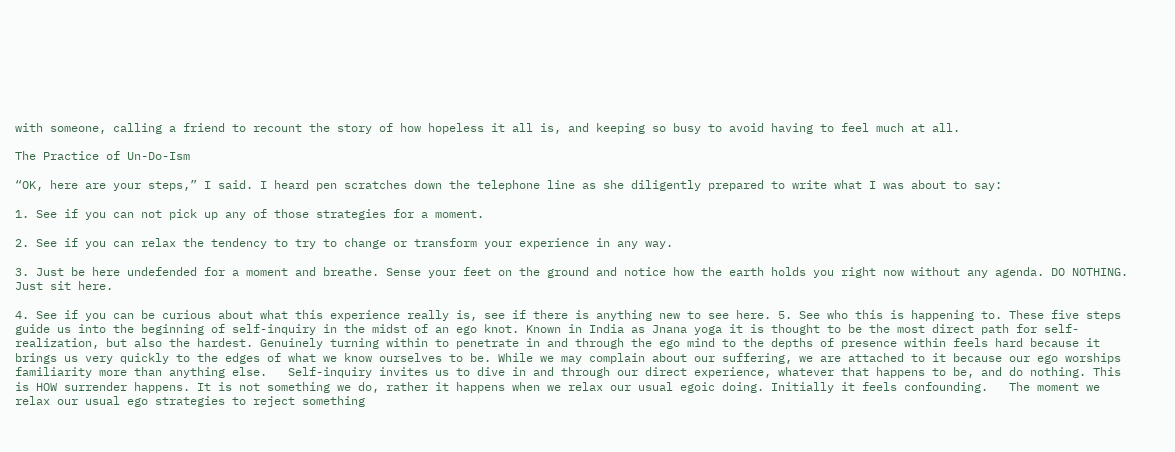with someone, calling a friend to recount the story of how hopeless it all is, and keeping so busy to avoid having to feel much at all.

The Practice of Un-Do-Ism

“OK, here are your steps,” I said. I heard pen scratches down the telephone line as she diligently prepared to write what I was about to say:

1. See if you can not pick up any of those strategies for a moment.

2. See if you can relax the tendency to try to change or transform your experience in any way.

3. Just be here undefended for a moment and breathe. Sense your feet on the ground and notice how the earth holds you right now without any agenda. DO NOTHING. Just sit here.

4. See if you can be curious about what this experience really is, see if there is anything new to see here. 5. See who this is happening to. These five steps guide us into the beginning of self-inquiry in the midst of an ego knot. Known in India as Jnana yoga it is thought to be the most direct path for self-realization, but also the hardest. Genuinely turning within to penetrate in and through the ego mind to the depths of presence within feels hard because it brings us very quickly to the edges of what we know ourselves to be. While we may complain about our suffering, we are attached to it because our ego worships familiarity more than anything else.   Self-inquiry invites us to dive in and through our direct experience, whatever that happens to be, and do nothing. This is HOW surrender happens. It is not something we do, rather it happens when we relax our usual egoic doing. Initially it feels confounding.   The moment we relax our usual ego strategies to reject something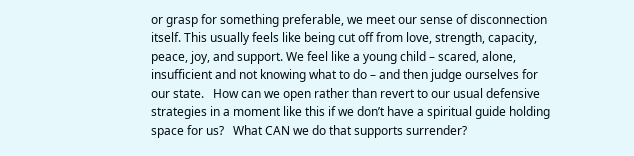or grasp for something preferable, we meet our sense of disconnection itself. This usually feels like being cut off from love, strength, capacity, peace, joy, and support. We feel like a young child – scared, alone, insufficient and not knowing what to do – and then judge ourselves for our state.   How can we open rather than revert to our usual defensive strategies in a moment like this if we don’t have a spiritual guide holding space for us?   What CAN we do that supports surrender?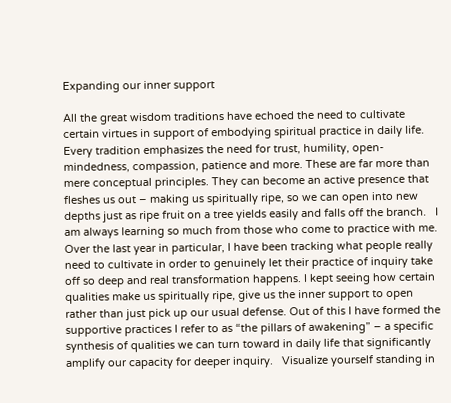Expanding our inner support

All the great wisdom traditions have echoed the need to cultivate certain virtues in support of embodying spiritual practice in daily life. Every tradition emphasizes the need for trust, humility, open-mindedness, compassion, patience and more. These are far more than mere conceptual principles. They can become an active presence that fleshes us out – making us spiritually ripe, so we can open into new depths just as ripe fruit on a tree yields easily and falls off the branch.   I am always learning so much from those who come to practice with me. Over the last year in particular, I have been tracking what people really need to cultivate in order to genuinely let their practice of inquiry take off so deep and real transformation happens. I kept seeing how certain qualities make us spiritually ripe, give us the inner support to open rather than just pick up our usual defense. Out of this I have formed the supportive practices I refer to as “the pillars of awakening” – a specific synthesis of qualities we can turn toward in daily life that significantly amplify our capacity for deeper inquiry.   Visualize yourself standing in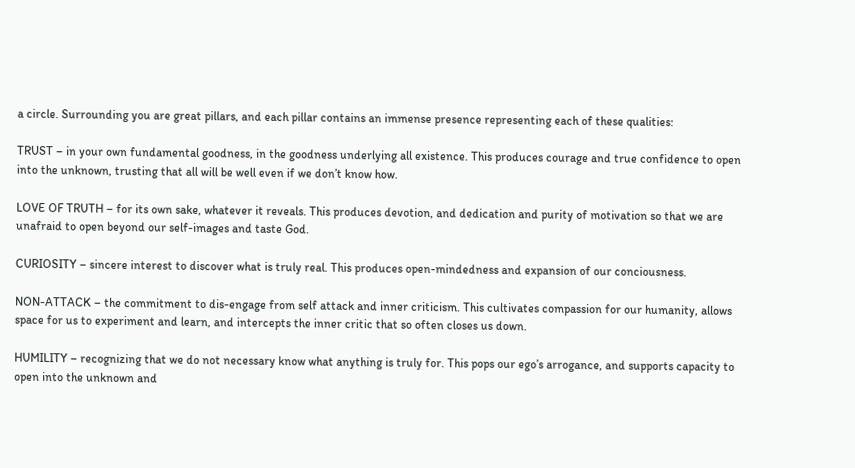a circle. Surrounding you are great pillars, and each pillar contains an immense presence representing each of these qualities:

TRUST – in your own fundamental goodness, in the goodness underlying all existence. This produces courage and true confidence to open into the unknown, trusting that all will be well even if we don’t know how.

LOVE OF TRUTH – for its own sake, whatever it reveals. This produces devotion, and dedication and purity of motivation so that we are unafraid to open beyond our self-images and taste God.

CURIOSITY – sincere interest to discover what is truly real. This produces open-mindedness and expansion of our conciousness.

NON-ATTACK – the commitment to dis-engage from self attack and inner criticism. This cultivates compassion for our humanity, allows space for us to experiment and learn, and intercepts the inner critic that so often closes us down.

HUMILITY – recognizing that we do not necessary know what anything is truly for. This pops our ego’s arrogance, and supports capacity to open into the unknown and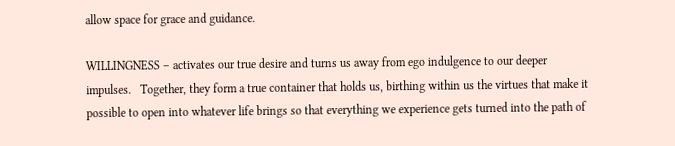allow space for grace and guidance.

WILLINGNESS – activates our true desire and turns us away from ego indulgence to our deeper impulses.   Together, they form a true container that holds us, birthing within us the virtues that make it possible to open into whatever life brings so that everything we experience gets turned into the path of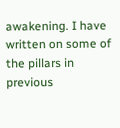awakening. I have written on some of the pillars in previous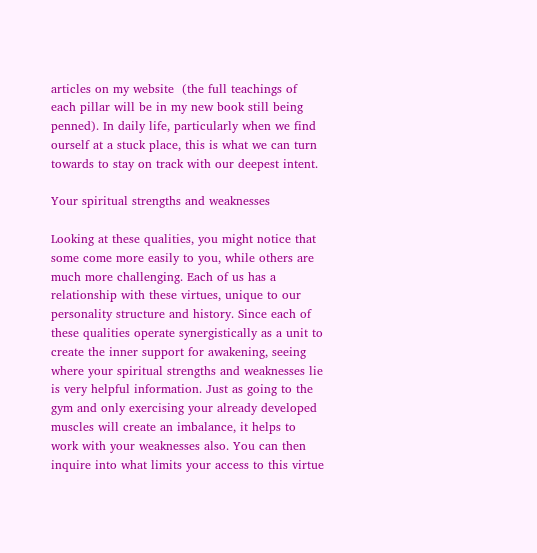articles on my website  (the full teachings of each pillar will be in my new book still being penned). In daily life, particularly when we find ourself at a stuck place, this is what we can turn towards to stay on track with our deepest intent.

Your spiritual strengths and weaknesses

Looking at these qualities, you might notice that some come more easily to you, while others are much more challenging. Each of us has a relationship with these virtues, unique to our personality structure and history. Since each of these qualities operate synergistically as a unit to create the inner support for awakening, seeing where your spiritual strengths and weaknesses lie is very helpful information. Just as going to the gym and only exercising your already developed muscles will create an imbalance, it helps to work with your weaknesses also. You can then inquire into what limits your access to this virtue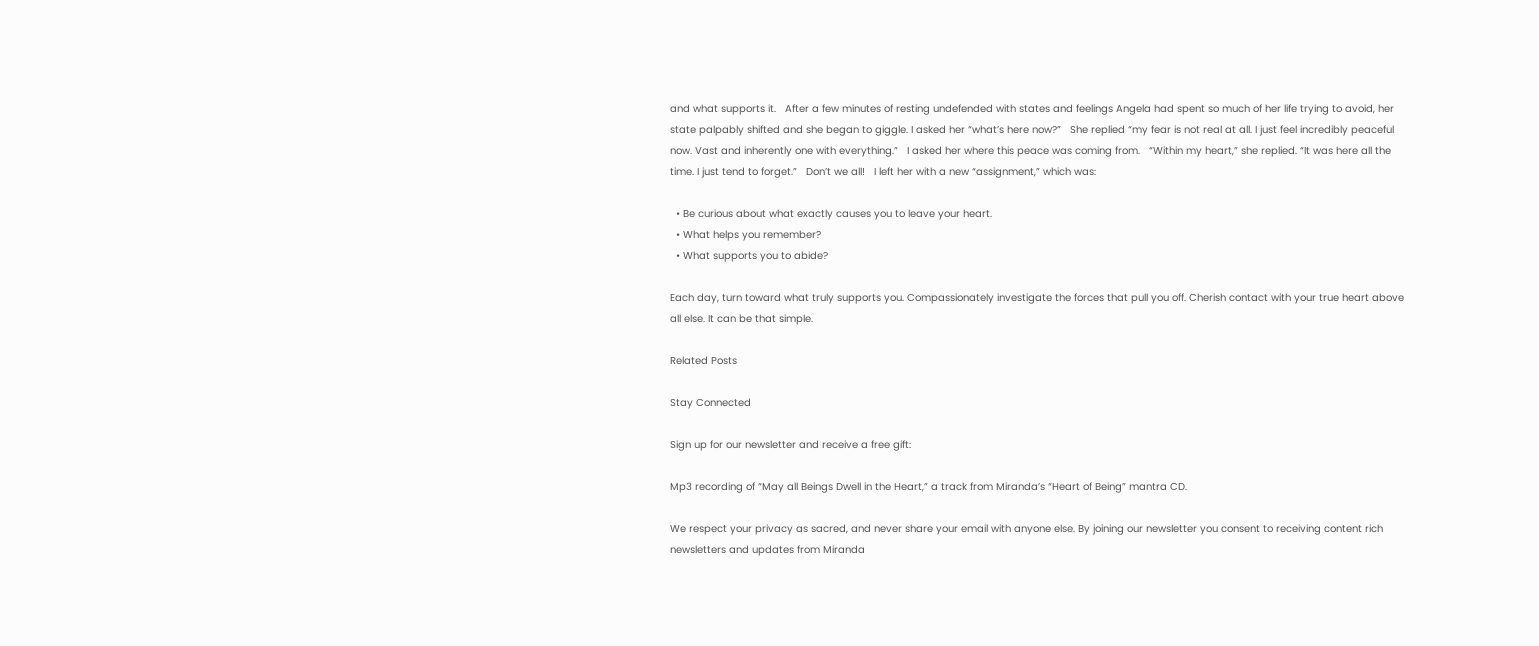and what supports it.   After a few minutes of resting undefended with states and feelings Angela had spent so much of her life trying to avoid, her state palpably shifted and she began to giggle. I asked her “what’s here now?”   She replied “my fear is not real at all. I just feel incredibly peaceful now. Vast and inherently one with everything.”   I asked her where this peace was coming from.   “Within my heart,” she replied. “It was here all the time. I just tend to forget.”   Don’t we all!   I left her with a new “assignment,” which was:

  • Be curious about what exactly causes you to leave your heart.
  • What helps you remember?
  • What supports you to abide?

Each day, turn toward what truly supports you. Compassionately investigate the forces that pull you off. Cherish contact with your true heart above all else. It can be that simple.

Related Posts

Stay Connected

Sign up for our newsletter and receive a free gift:

Mp3 recording of “May all Beings Dwell in the Heart,” a track from Miranda’s “Heart of Being” mantra CD.

We respect your privacy as sacred, and never share your email with anyone else. By joining our newsletter you consent to receiving content rich newsletters and updates from Miranda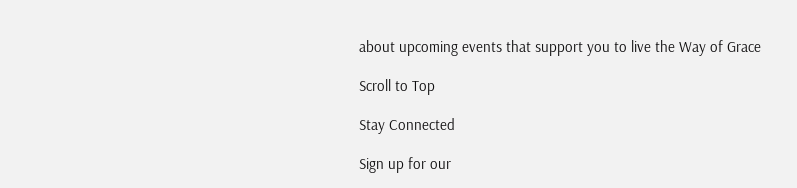about upcoming events that support you to live the Way of Grace

Scroll to Top

Stay Connected

Sign up for our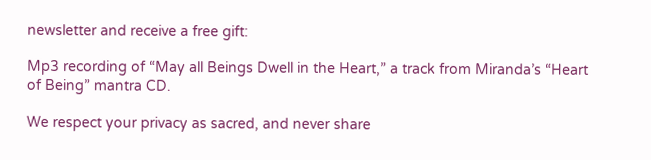newsletter and receive a free gift:

Mp3 recording of “May all Beings Dwell in the Heart,” a track from Miranda’s “Heart of Being” mantra CD.

We respect your privacy as sacred, and never share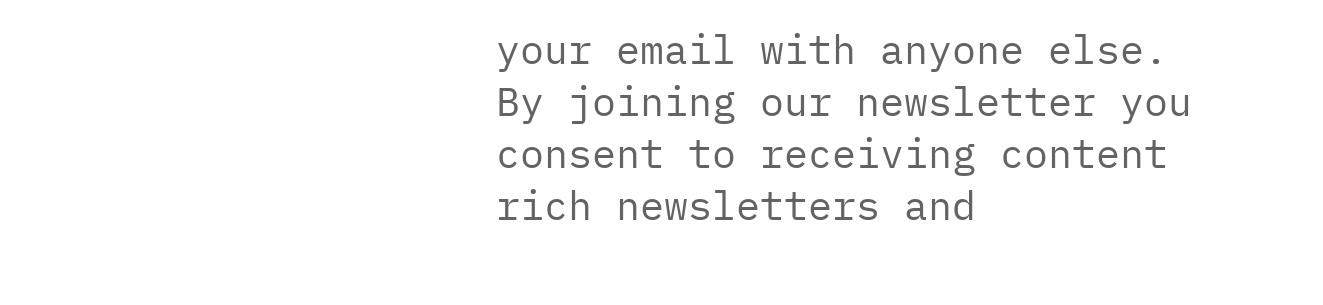your email with anyone else. By joining our newsletter you consent to receiving content rich newsletters and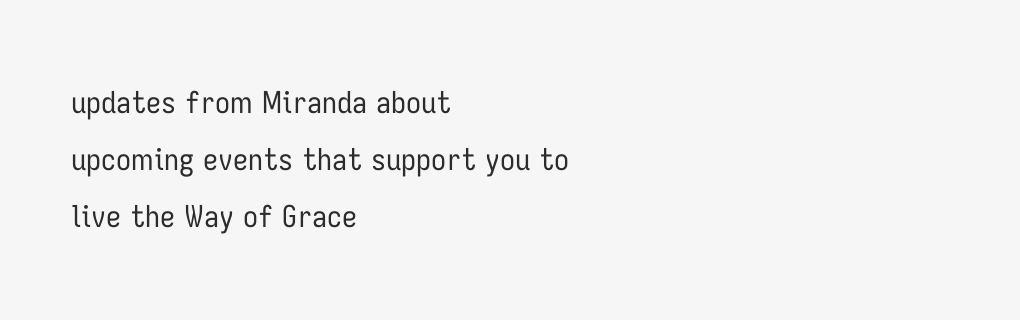updates from Miranda about upcoming events that support you to live the Way of Grace